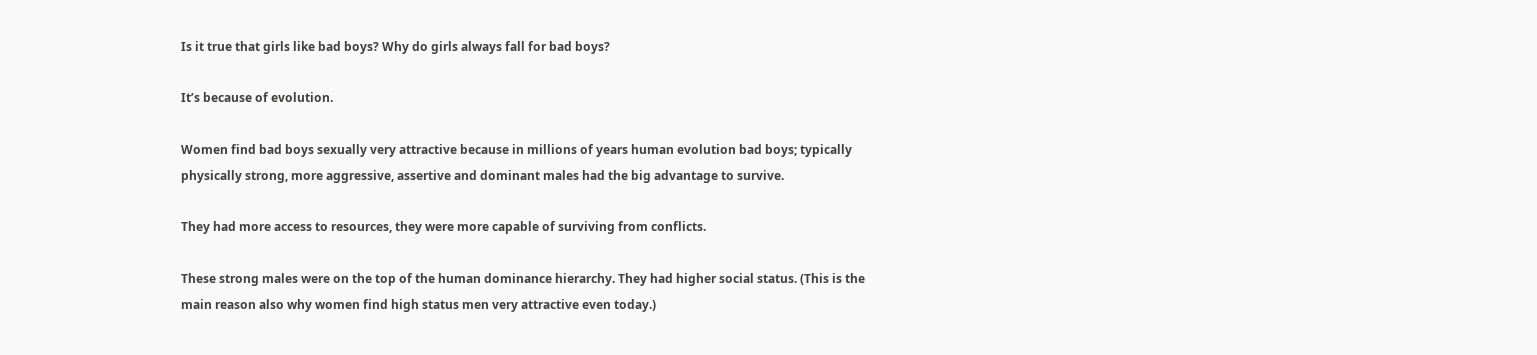Is it true that girls like bad boys? Why do girls always fall for bad boys?

It’s because of evolution.

Women find bad boys sexually very attractive because in millions of years human evolution bad boys; typically physically strong, more aggressive, assertive and dominant males had the big advantage to survive.

They had more access to resources, they were more capable of surviving from conflicts.

These strong males were on the top of the human dominance hierarchy. They had higher social status. (This is the main reason also why women find high status men very attractive even today.)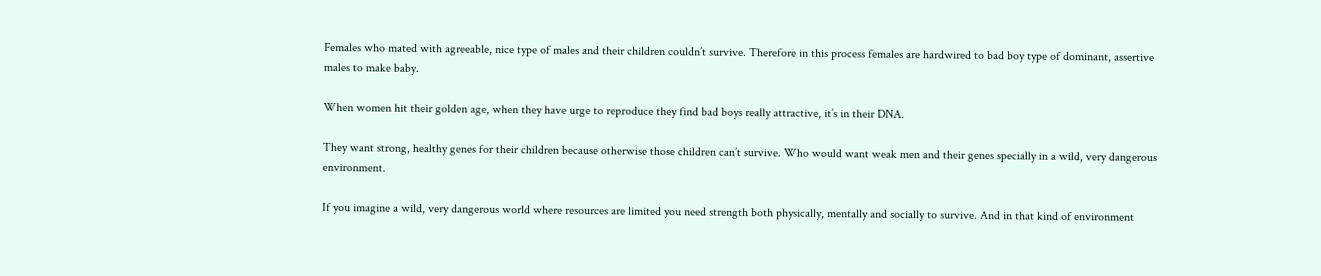Females who mated with agreeable, nice type of males and their children couldn’t survive. Therefore in this process females are hardwired to bad boy type of dominant, assertive males to make baby.

When women hit their golden age, when they have urge to reproduce they find bad boys really attractive, it’s in their DNA.

They want strong, healthy genes for their children because otherwise those children can’t survive. Who would want weak men and their genes specially in a wild, very dangerous environment.

If you imagine a wild, very dangerous world where resources are limited you need strength both physically, mentally and socially to survive. And in that kind of environment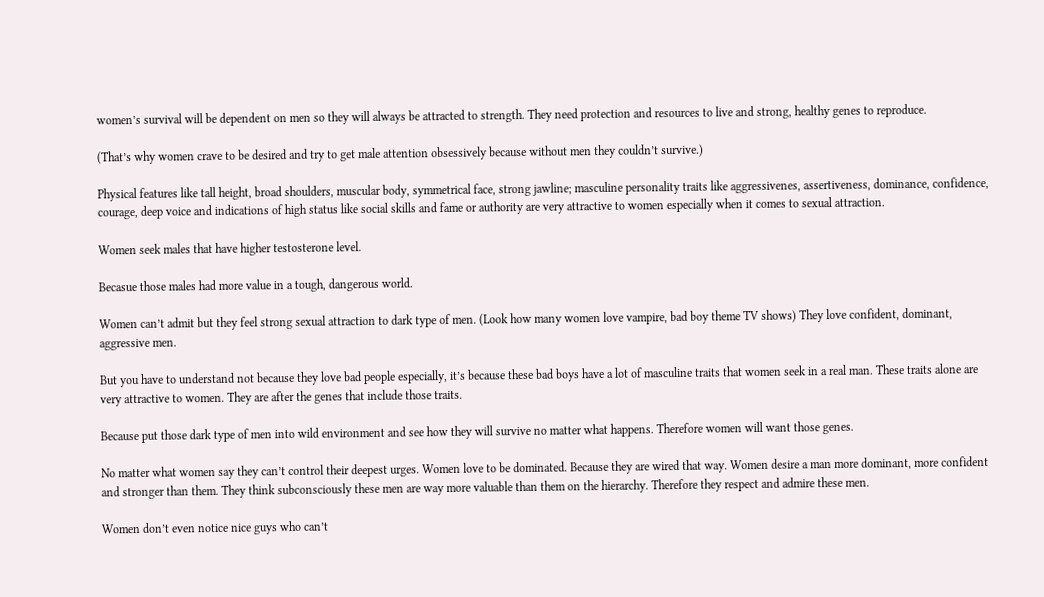women’s survival will be dependent on men so they will always be attracted to strength. They need protection and resources to live and strong, healthy genes to reproduce.

(That’s why women crave to be desired and try to get male attention obsessively because without men they couldn’t survive.)

Physical features like tall height, broad shoulders, muscular body, symmetrical face, strong jawline; masculine personality traits like aggressivenes, assertiveness, dominance, confidence, courage, deep voice and indications of high status like social skills and fame or authority are very attractive to women especially when it comes to sexual attraction.

Women seek males that have higher testosterone level.

Becasue those males had more value in a tough, dangerous world.

Women can’t admit but they feel strong sexual attraction to dark type of men. (Look how many women love vampire, bad boy theme TV shows) They love confident, dominant, aggressive men.

But you have to understand not because they love bad people especially, it’s because these bad boys have a lot of masculine traits that women seek in a real man. These traits alone are very attractive to women. They are after the genes that include those traits.

Because put those dark type of men into wild environment and see how they will survive no matter what happens. Therefore women will want those genes.

No matter what women say they can’t control their deepest urges. Women love to be dominated. Because they are wired that way. Women desire a man more dominant, more confident and stronger than them. They think subconsciously these men are way more valuable than them on the hierarchy. Therefore they respect and admire these men.

Women don’t even notice nice guys who can’t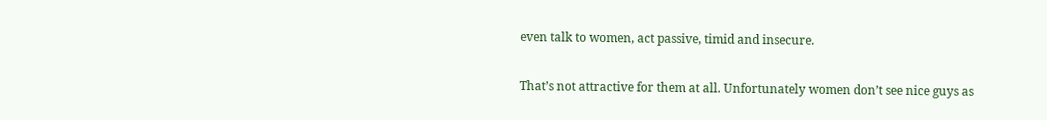even talk to women, act passive, timid and insecure.

That’s not attractive for them at all. Unfortunately women don’t see nice guys as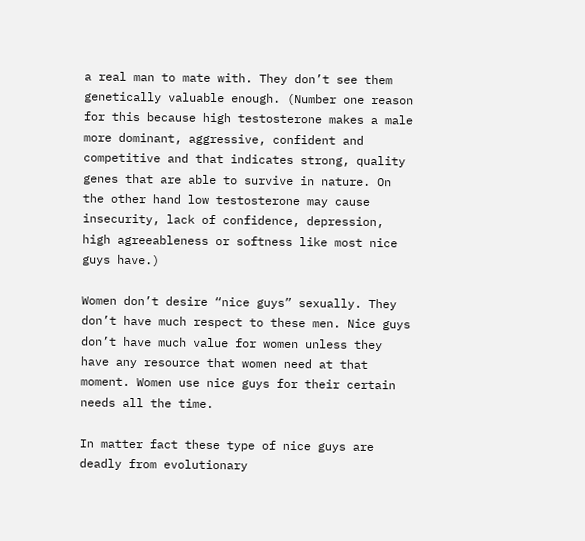a real man to mate with. They don’t see them genetically valuable enough. (Number one reason for this because high testosterone makes a male more dominant, aggressive, confident and competitive and that indicates strong, quality genes that are able to survive in nature. On the other hand low testosterone may cause insecurity, lack of confidence, depression, high agreeableness or softness like most nice guys have.)

Women don’t desire “nice guys” sexually. They don’t have much respect to these men. Nice guys don’t have much value for women unless they have any resource that women need at that moment. Women use nice guys for their certain needs all the time.

In matter fact these type of nice guys are deadly from evolutionary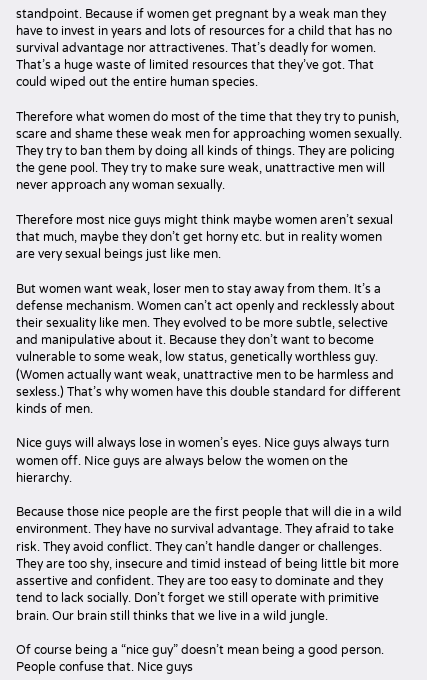standpoint. Because if women get pregnant by a weak man they have to invest in years and lots of resources for a child that has no survival advantage nor attractivenes. That’s deadly for women. That’s a huge waste of limited resources that they’ve got. That could wiped out the entire human species.

Therefore what women do most of the time that they try to punish, scare and shame these weak men for approaching women sexually. They try to ban them by doing all kinds of things. They are policing the gene pool. They try to make sure weak, unattractive men will never approach any woman sexually.

Therefore most nice guys might think maybe women aren’t sexual that much, maybe they don’t get horny etc. but in reality women are very sexual beings just like men.

But women want weak, loser men to stay away from them. It’s a defense mechanism. Women can’t act openly and recklessly about their sexuality like men. They evolved to be more subtle, selective and manipulative about it. Because they don’t want to become vulnerable to some weak, low status, genetically worthless guy. (Women actually want weak, unattractive men to be harmless and sexless.) That’s why women have this double standard for different kinds of men.

Nice guys will always lose in women’s eyes. Nice guys always turn women off. Nice guys are always below the women on the hierarchy.

Because those nice people are the first people that will die in a wild environment. They have no survival advantage. They afraid to take risk. They avoid conflict. They can’t handle danger or challenges. They are too shy, insecure and timid instead of being little bit more assertive and confident. They are too easy to dominate and they tend to lack socially. Don’t forget we still operate with primitive brain. Our brain still thinks that we live in a wild jungle.

Of course being a “nice guy” doesn’t mean being a good person. People confuse that. Nice guys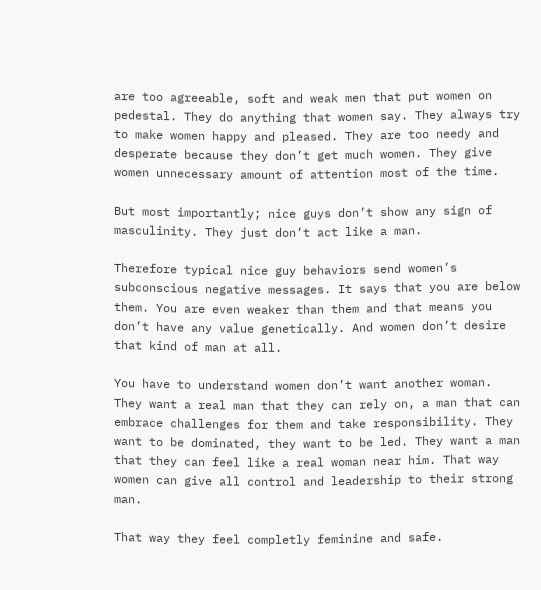are too agreeable, soft and weak men that put women on pedestal. They do anything that women say. They always try to make women happy and pleased. They are too needy and desperate because they don’t get much women. They give women unnecessary amount of attention most of the time.

But most importantly; nice guys don’t show any sign of masculinity. They just don’t act like a man.

Therefore typical nice guy behaviors send women’s subconscious negative messages. It says that you are below them. You are even weaker than them and that means you don’t have any value genetically. And women don’t desire that kind of man at all.

You have to understand women don’t want another woman. They want a real man that they can rely on, a man that can embrace challenges for them and take responsibility. They want to be dominated, they want to be led. They want a man that they can feel like a real woman near him. That way women can give all control and leadership to their strong man.

That way they feel completly feminine and safe.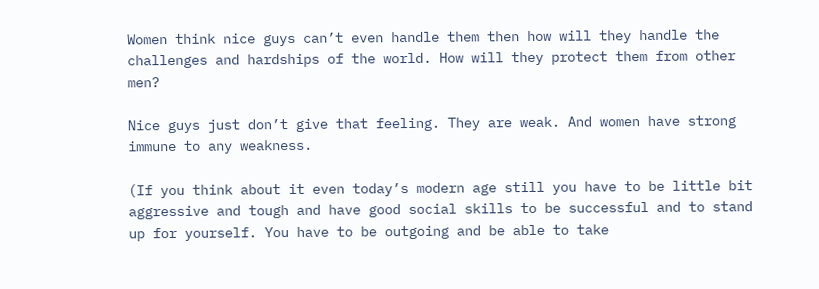Women think nice guys can’t even handle them then how will they handle the challenges and hardships of the world. How will they protect them from other men?

Nice guys just don’t give that feeling. They are weak. And women have strong immune to any weakness.

(If you think about it even today’s modern age still you have to be little bit aggressive and tough and have good social skills to be successful and to stand up for yourself. You have to be outgoing and be able to take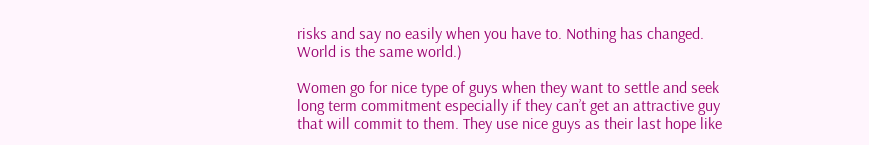risks and say no easily when you have to. Nothing has changed. World is the same world.)

Women go for nice type of guys when they want to settle and seek long term commitment especially if they can’t get an attractive guy that will commit to them. They use nice guys as their last hope like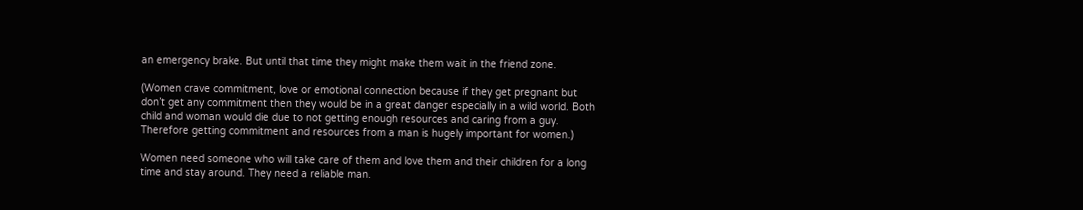an emergency brake. But until that time they might make them wait in the friend zone.

(Women crave commitment, love or emotional connection because if they get pregnant but don’t get any commitment then they would be in a great danger especially in a wild world. Both child and woman would die due to not getting enough resources and caring from a guy. Therefore getting commitment and resources from a man is hugely important for women.)

Women need someone who will take care of them and love them and their children for a long time and stay around. They need a reliable man.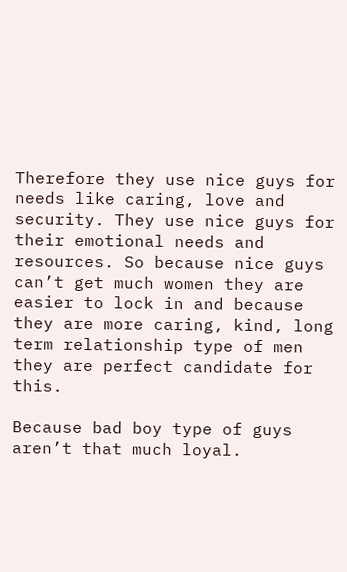Therefore they use nice guys for needs like caring, love and security. They use nice guys for their emotional needs and resources. So because nice guys can’t get much women they are easier to lock in and because they are more caring, kind, long term relationship type of men they are perfect candidate for this.

Because bad boy type of guys aren’t that much loyal.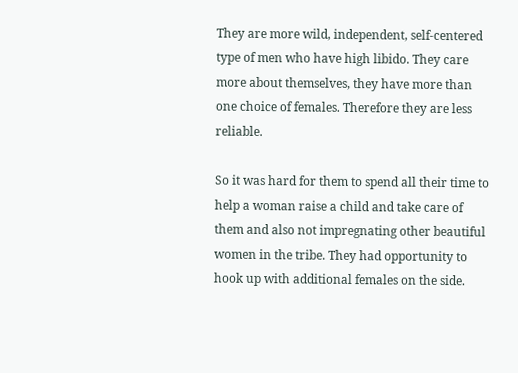They are more wild, independent, self-centered type of men who have high libido. They care more about themselves, they have more than one choice of females. Therefore they are less reliable.

So it was hard for them to spend all their time to help a woman raise a child and take care of them and also not impregnating other beautiful women in the tribe. They had opportunity to hook up with additional females on the side.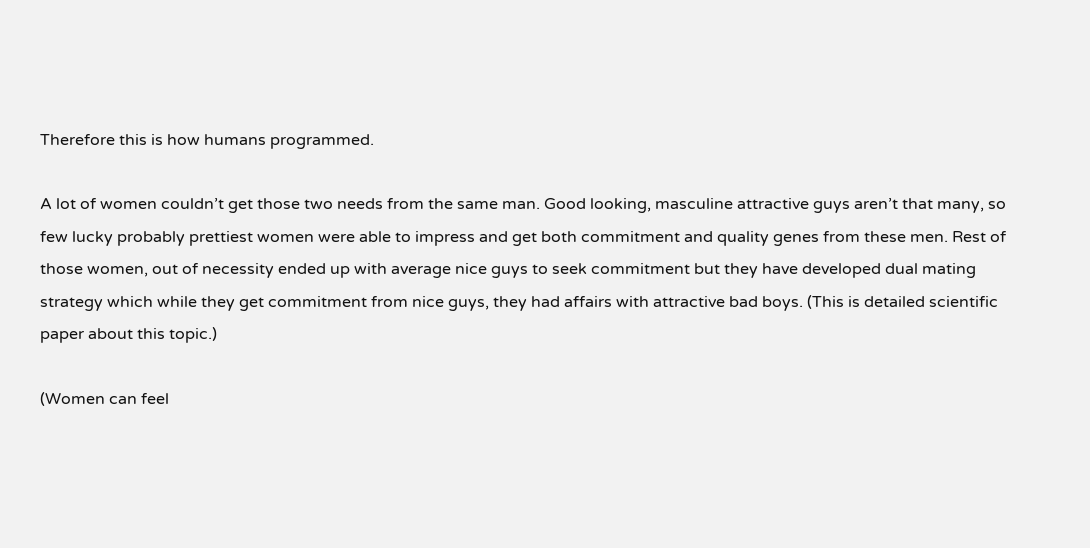Therefore this is how humans programmed.

A lot of women couldn’t get those two needs from the same man. Good looking, masculine attractive guys aren’t that many, so few lucky probably prettiest women were able to impress and get both commitment and quality genes from these men. Rest of those women, out of necessity ended up with average nice guys to seek commitment but they have developed dual mating strategy which while they get commitment from nice guys, they had affairs with attractive bad boys. (This is detailed scientific paper about this topic.)

(Women can feel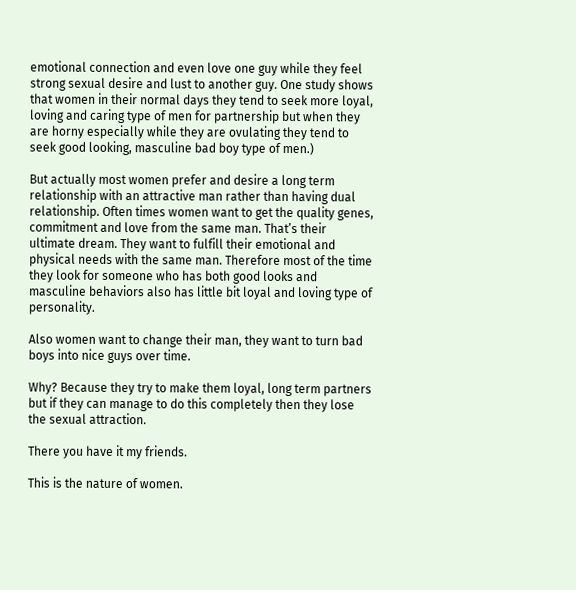emotional connection and even love one guy while they feel strong sexual desire and lust to another guy. One study shows that women in their normal days they tend to seek more loyal, loving and caring type of men for partnership but when they are horny especially while they are ovulating they tend to seek good looking, masculine bad boy type of men.)

But actually most women prefer and desire a long term relationship with an attractive man rather than having dual relationship. Often times women want to get the quality genes, commitment and love from the same man. That’s their ultimate dream. They want to fulfill their emotional and physical needs with the same man. Therefore most of the time they look for someone who has both good looks and masculine behaviors also has little bit loyal and loving type of personality.

Also women want to change their man, they want to turn bad boys into nice guys over time.

Why? Because they try to make them loyal, long term partners but if they can manage to do this completely then they lose the sexual attraction.

There you have it my friends.

This is the nature of women.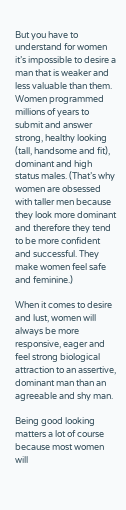But you have to understand for women it’s impossible to desire a man that is weaker and less valuable than them. Women programmed millions of years to submit and answer strong, healthy looking (tall, handsome and fit), dominant and high status males. (That’s why women are obsessed with taller men because they look more dominant and therefore they tend to be more confident and successful. They make women feel safe and feminine.)

When it comes to desire and lust, women will always be more responsive, eager and feel strong biological attraction to an assertive, dominant man than an agreeable and shy man.

Being good looking matters a lot of course because most women will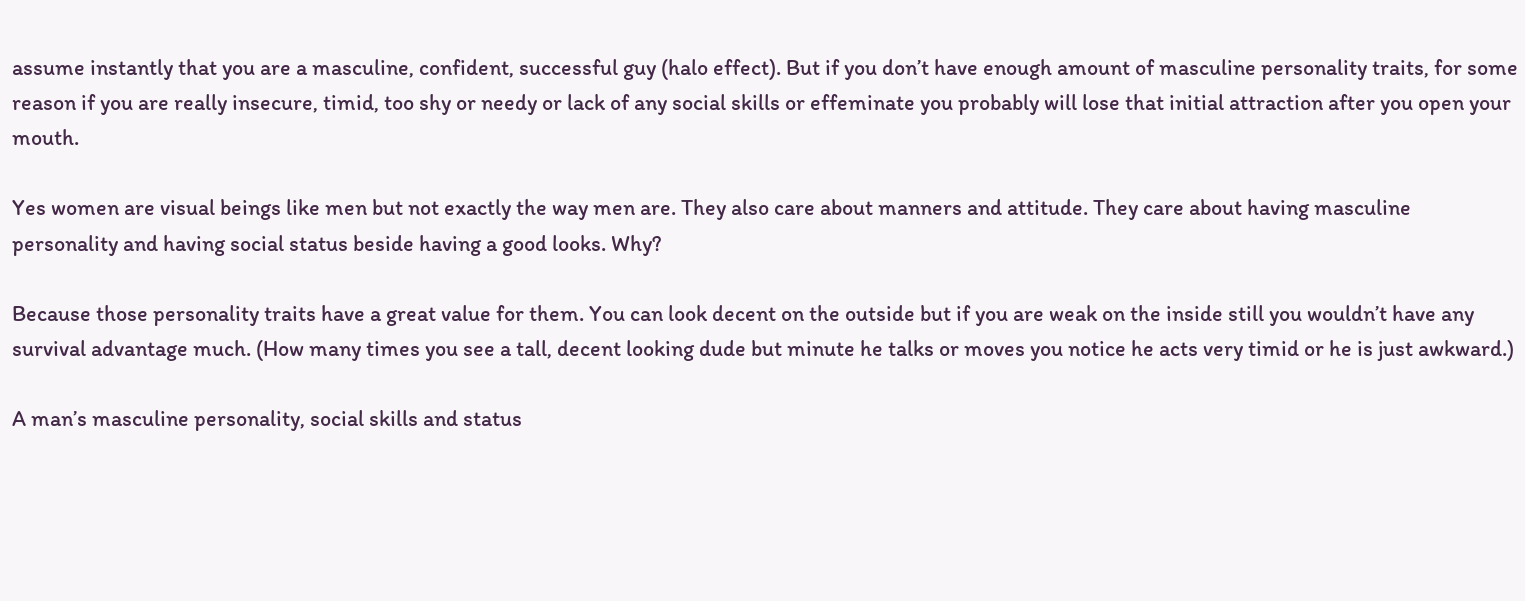assume instantly that you are a masculine, confident, successful guy (halo effect). But if you don’t have enough amount of masculine personality traits, for some reason if you are really insecure, timid, too shy or needy or lack of any social skills or effeminate you probably will lose that initial attraction after you open your mouth.

Yes women are visual beings like men but not exactly the way men are. They also care about manners and attitude. They care about having masculine personality and having social status beside having a good looks. Why?

Because those personality traits have a great value for them. You can look decent on the outside but if you are weak on the inside still you wouldn’t have any survival advantage much. (How many times you see a tall, decent looking dude but minute he talks or moves you notice he acts very timid or he is just awkward.)

A man’s masculine personality, social skills and status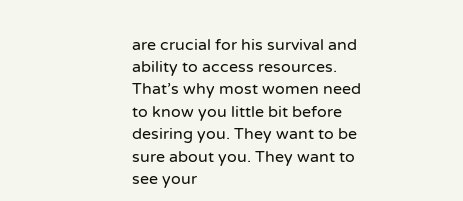are crucial for his survival and ability to access resources. That’s why most women need to know you little bit before desiring you. They want to be sure about you. They want to see your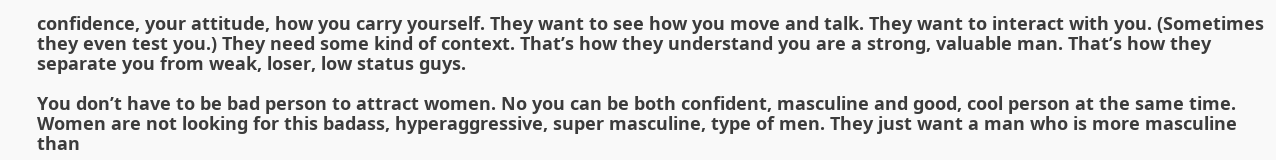confidence, your attitude, how you carry yourself. They want to see how you move and talk. They want to interact with you. (Sometimes they even test you.) They need some kind of context. That’s how they understand you are a strong, valuable man. That’s how they separate you from weak, loser, low status guys.

You don’t have to be bad person to attract women. No you can be both confident, masculine and good, cool person at the same time. Women are not looking for this badass, hyperaggressive, super masculine, type of men. They just want a man who is more masculine than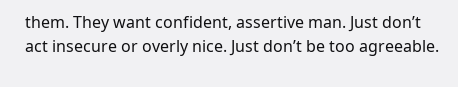them. They want confident, assertive man. Just don’t act insecure or overly nice. Just don’t be too agreeable.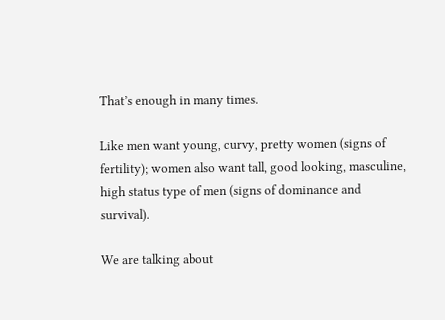That’s enough in many times.

Like men want young, curvy, pretty women (signs of fertility); women also want tall, good looking, masculine, high status type of men (signs of dominance and survival).

We are talking about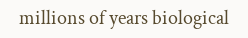millions of years biological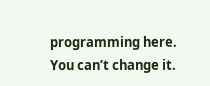programming here. You can’t change it.